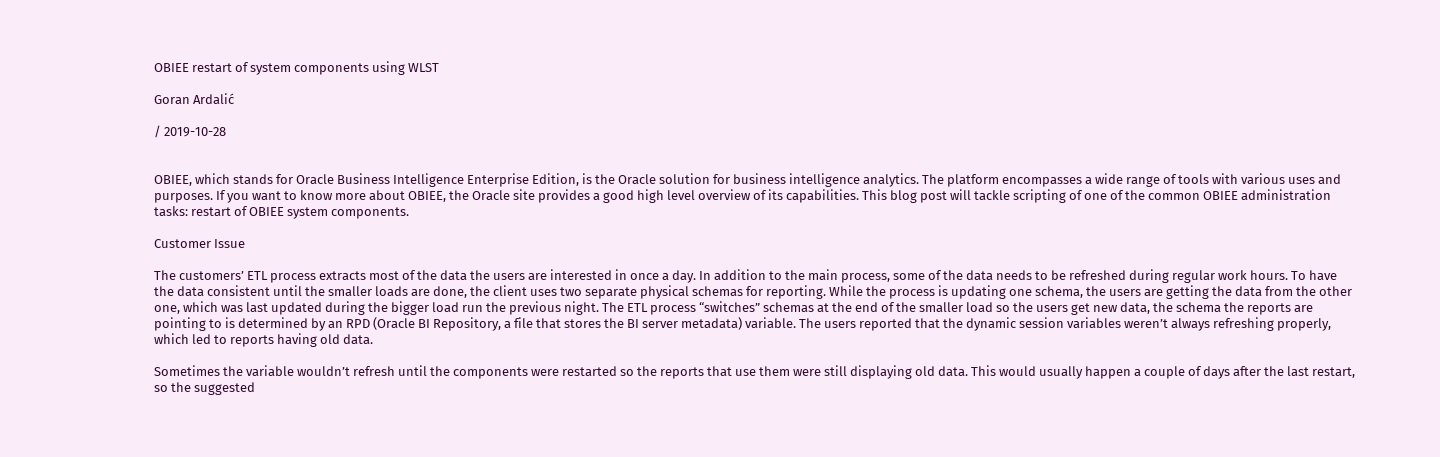OBIEE restart of system components using WLST

Goran Ardalić

/ 2019-10-28


OBIEE, which stands for Oracle Business Intelligence Enterprise Edition, is the Oracle solution for business intelligence analytics. The platform encompasses a wide range of tools with various uses and purposes. If you want to know more about OBIEE, the Oracle site provides a good high level overview of its capabilities. This blog post will tackle scripting of one of the common OBIEE administration tasks: restart of OBIEE system components.

Customer Issue

The customers’ ETL process extracts most of the data the users are interested in once a day. In addition to the main process, some of the data needs to be refreshed during regular work hours. To have the data consistent until the smaller loads are done, the client uses two separate physical schemas for reporting. While the process is updating one schema, the users are getting the data from the other one, which was last updated during the bigger load run the previous night. The ETL process “switches” schemas at the end of the smaller load so the users get new data, the schema the reports are pointing to is determined by an RPD (Oracle BI Repository, a file that stores the BI server metadata) variable. The users reported that the dynamic session variables weren’t always refreshing properly, which led to reports having old data.

Sometimes the variable wouldn’t refresh until the components were restarted so the reports that use them were still displaying old data. This would usually happen a couple of days after the last restart, so the suggested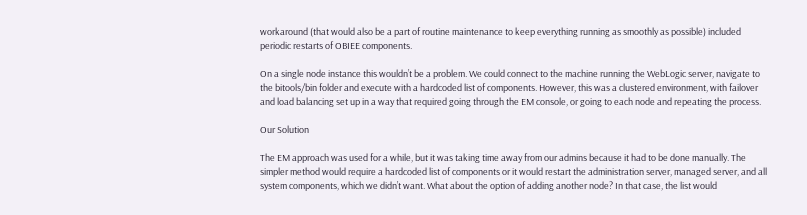workaround (that would also be a part of routine maintenance to keep everything running as smoothly as possible) included periodic restarts of OBIEE components.

On a single node instance this wouldn’t be a problem. We could connect to the machine running the WebLogic server, navigate to the bitools/bin folder and execute with a hardcoded list of components. However, this was a clustered environment, with failover and load balancing set up in a way that required going through the EM console, or going to each node and repeating the process.

Our Solution

The EM approach was used for a while, but it was taking time away from our admins because it had to be done manually. The simpler method would require a hardcoded list of components or it would restart the administration server, managed server, and all system components, which we didn’t want. What about the option of adding another node? In that case, the list would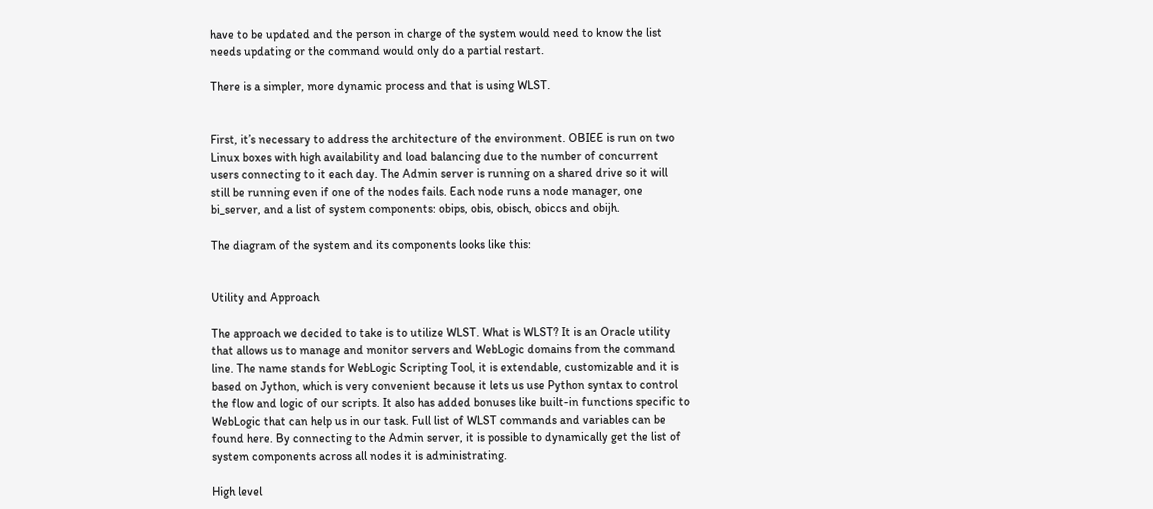have to be updated and the person in charge of the system would need to know the list needs updating or the command would only do a partial restart.

There is a simpler, more dynamic process and that is using WLST.


First, it’s necessary to address the architecture of the environment. OBIEE is run on two Linux boxes with high availability and load balancing due to the number of concurrent users connecting to it each day. The Admin server is running on a shared drive so it will still be running even if one of the nodes fails. Each node runs a node manager, one bi_server, and a list of system components: obips, obis, obisch, obiccs and obijh.

The diagram of the system and its components looks like this:


Utility and Approach

The approach we decided to take is to utilize WLST. What is WLST? It is an Oracle utility that allows us to manage and monitor servers and WebLogic domains from the command line. The name stands for WebLogic Scripting Tool, it is extendable, customizable and it is based on Jython, which is very convenient because it lets us use Python syntax to control the flow and logic of our scripts. It also has added bonuses like built-in functions specific to WebLogic that can help us in our task. Full list of WLST commands and variables can be found here. By connecting to the Admin server, it is possible to dynamically get the list of system components across all nodes it is administrating.

High level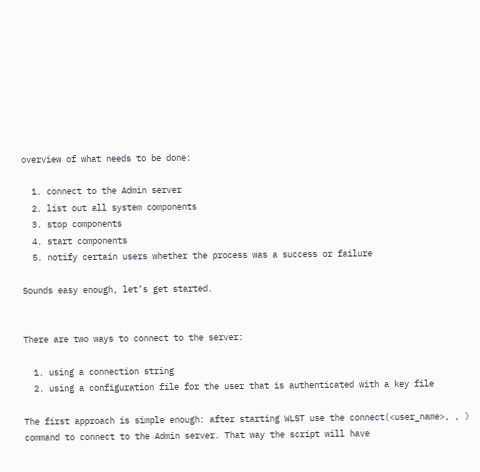overview of what needs to be done:

  1. connect to the Admin server
  2. list out all system components
  3. stop components
  4. start components
  5. notify certain users whether the process was a success or failure

Sounds easy enough, let’s get started.


There are two ways to connect to the server:

  1. using a connection string
  2. using a configuration file for the user that is authenticated with a key file

The first approach is simple enough: after starting WLST use the connect(<user_name>, , ) command to connect to the Admin server. That way the script will have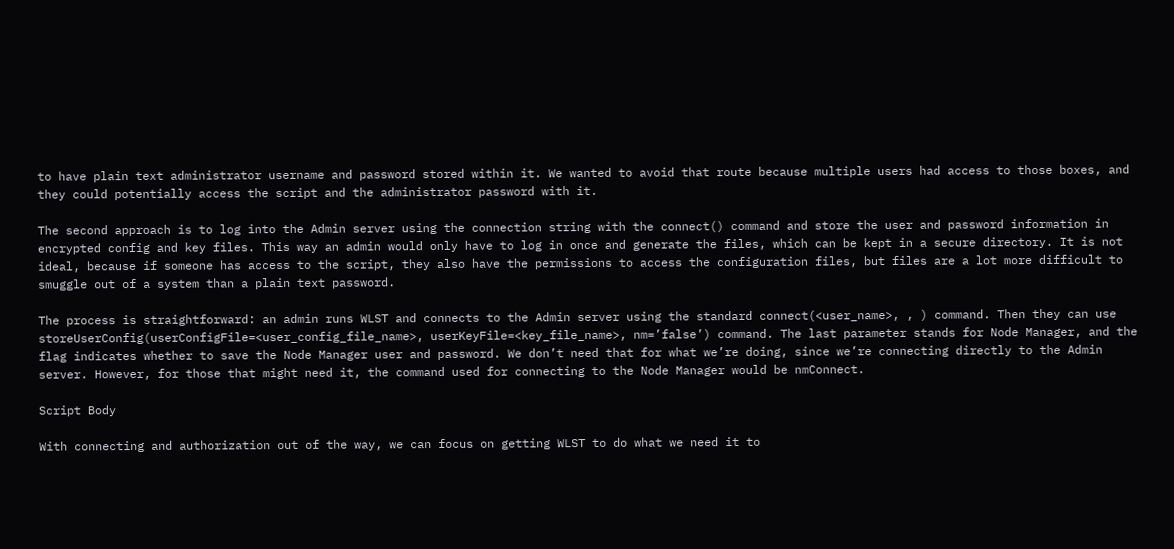to have plain text administrator username and password stored within it. We wanted to avoid that route because multiple users had access to those boxes, and they could potentially access the script and the administrator password with it.

The second approach is to log into the Admin server using the connection string with the connect() command and store the user and password information in encrypted config and key files. This way an admin would only have to log in once and generate the files, which can be kept in a secure directory. It is not ideal, because if someone has access to the script, they also have the permissions to access the configuration files, but files are a lot more difficult to smuggle out of a system than a plain text password.

The process is straightforward: an admin runs WLST and connects to the Admin server using the standard connect(<user_name>, , ) command. Then they can use storeUserConfig(userConfigFile=<user_config_file_name>, userKeyFile=<key_file_name>, nm=’false’) command. The last parameter stands for Node Manager, and the flag indicates whether to save the Node Manager user and password. We don’t need that for what we’re doing, since we’re connecting directly to the Admin server. However, for those that might need it, the command used for connecting to the Node Manager would be nmConnect.

Script Body

With connecting and authorization out of the way, we can focus on getting WLST to do what we need it to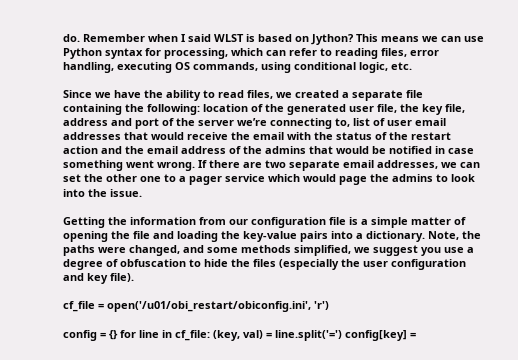do. Remember when I said WLST is based on Jython? This means we can use Python syntax for processing, which can refer to reading files, error handling, executing OS commands, using conditional logic, etc.

Since we have the ability to read files, we created a separate file containing the following: location of the generated user file, the key file, address and port of the server we’re connecting to, list of user email addresses that would receive the email with the status of the restart action and the email address of the admins that would be notified in case something went wrong. If there are two separate email addresses, we can set the other one to a pager service which would page the admins to look into the issue.

Getting the information from our configuration file is a simple matter of opening the file and loading the key-value pairs into a dictionary. Note, the paths were changed, and some methods simplified, we suggest you use a degree of obfuscation to hide the files (especially the user configuration and key file).

cf_file = open('/u01/obi_restart/obiconfig.ini', 'r')

config = {} for line in cf_file: (key, val) = line.split('=') config[key] =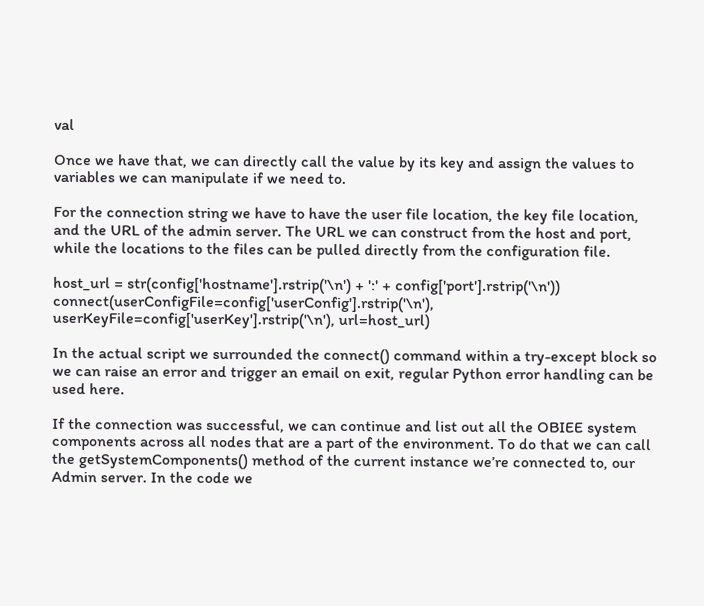val

Once we have that, we can directly call the value by its key and assign the values to variables we can manipulate if we need to.

For the connection string we have to have the user file location, the key file location, and the URL of the admin server. The URL we can construct from the host and port, while the locations to the files can be pulled directly from the configuration file.

host_url = str(config['hostname'].rstrip('\n') + ':' + config['port'].rstrip('\n')) connect(userConfigFile=config['userConfig'].rstrip('\n'), userKeyFile=config['userKey'].rstrip('\n'), url=host_url)

In the actual script we surrounded the connect() command within a try-except block so we can raise an error and trigger an email on exit, regular Python error handling can be used here.

If the connection was successful, we can continue and list out all the OBIEE system components across all nodes that are a part of the environment. To do that we can call the getSystemComponents() method of the current instance we’re connected to, our Admin server. In the code we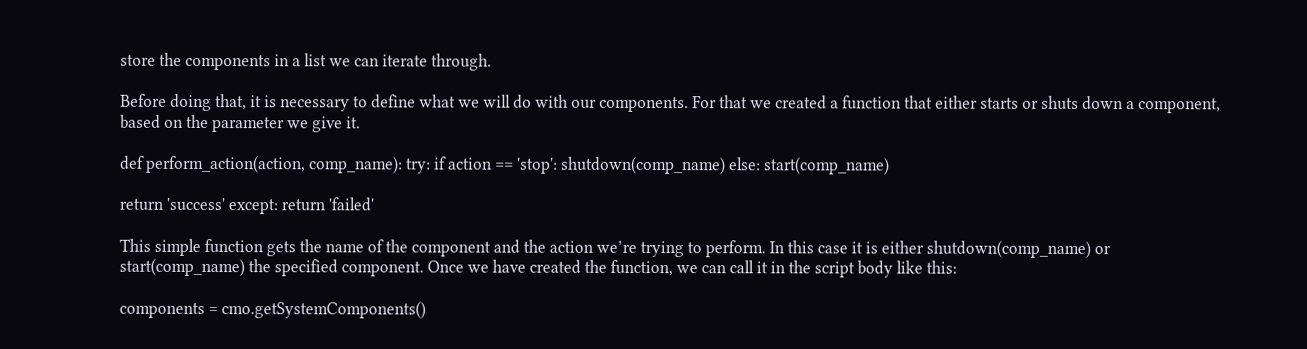store the components in a list we can iterate through.

Before doing that, it is necessary to define what we will do with our components. For that we created a function that either starts or shuts down a component, based on the parameter we give it.

def perform_action(action, comp_name): try: if action == 'stop': shutdown(comp_name) else: start(comp_name)

return 'success' except: return 'failed'

This simple function gets the name of the component and the action we’re trying to perform. In this case it is either shutdown(comp_name) or start(comp_name) the specified component. Once we have created the function, we can call it in the script body like this:

components = cmo.getSystemComponents()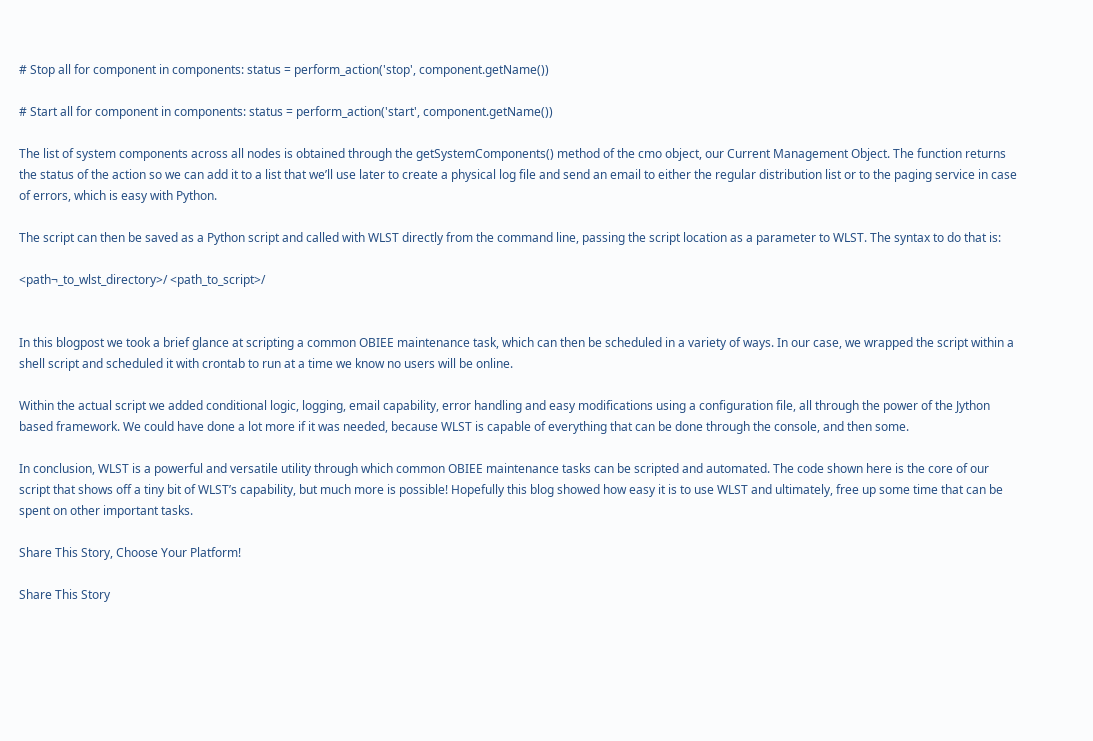# Stop all for component in components: status = perform_action('stop', component.getName())

# Start all for component in components: status = perform_action('start', component.getName())

The list of system components across all nodes is obtained through the getSystemComponents() method of the cmo object, our Current Management Object. The function returns the status of the action so we can add it to a list that we’ll use later to create a physical log file and send an email to either the regular distribution list or to the paging service in case of errors, which is easy with Python.

The script can then be saved as a Python script and called with WLST directly from the command line, passing the script location as a parameter to WLST. The syntax to do that is:

<path¬_to_wlst_directory>/ <path_to_script>/


In this blogpost we took a brief glance at scripting a common OBIEE maintenance task, which can then be scheduled in a variety of ways. In our case, we wrapped the script within a shell script and scheduled it with crontab to run at a time we know no users will be online.

Within the actual script we added conditional logic, logging, email capability, error handling and easy modifications using a configuration file, all through the power of the Jython based framework. We could have done a lot more if it was needed, because WLST is capable of everything that can be done through the console, and then some.

In conclusion, WLST is a powerful and versatile utility through which common OBIEE maintenance tasks can be scripted and automated. The code shown here is the core of our script that shows off a tiny bit of WLST’s capability, but much more is possible! Hopefully this blog showed how easy it is to use WLST and ultimately, free up some time that can be spent on other important tasks.

Share This Story, Choose Your Platform!

Share This Story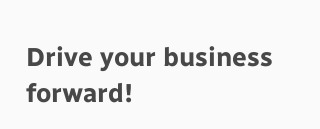Drive your business forward!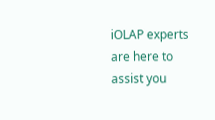iOLAP experts are here to assist you